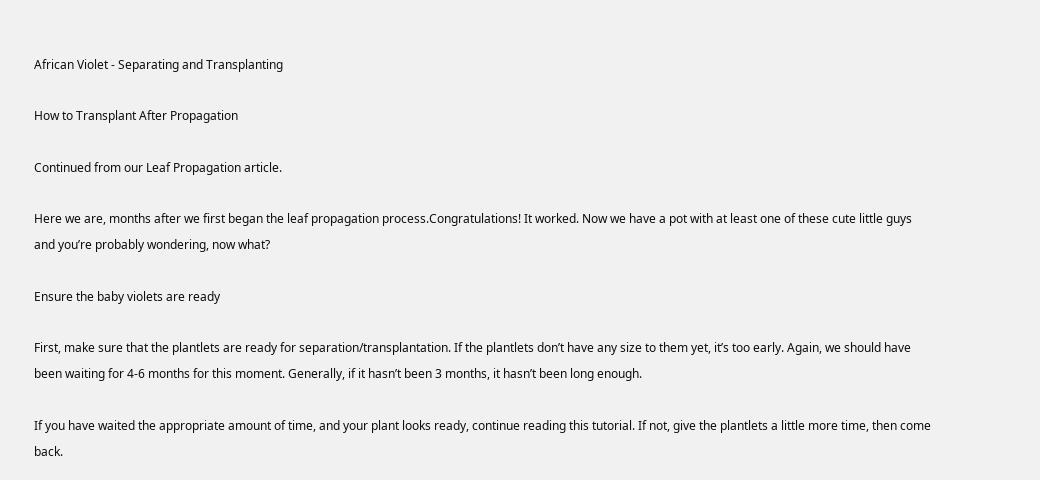African Violet - Separating and Transplanting

How to Transplant After Propagation

Continued from our Leaf Propagation article.

Here we are, months after we first began the leaf propagation process.Congratulations! It worked. Now we have a pot with at least one of these cute little guys and you’re probably wondering, now what?

Ensure the baby violets are ready

First, make sure that the plantlets are ready for separation/transplantation. If the plantlets don’t have any size to them yet, it’s too early. Again, we should have been waiting for 4-6 months for this moment. Generally, if it hasn’t been 3 months, it hasn’t been long enough.

If you have waited the appropriate amount of time, and your plant looks ready, continue reading this tutorial. If not, give the plantlets a little more time, then come back.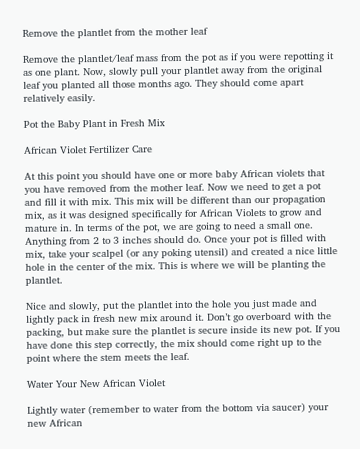Remove the plantlet from the mother leaf

Remove the plantlet/leaf mass from the pot as if you were repotting it as one plant. Now, slowly pull your plantlet away from the original leaf you planted all those months ago. They should come apart relatively easily.

Pot the Baby Plant in Fresh Mix

African Violet Fertilizer Care

At this point you should have one or more baby African violets that you have removed from the mother leaf. Now we need to get a pot and fill it with mix. This mix will be different than our propagation mix, as it was designed specifically for African Violets to grow and mature in. In terms of the pot, we are going to need a small one. Anything from 2 to 3 inches should do. Once your pot is filled with mix, take your scalpel (or any poking utensil) and created a nice little hole in the center of the mix. This is where we will be planting the plantlet.

Nice and slowly, put the plantlet into the hole you just made and lightly pack in fresh new mix around it. Don’t go overboard with the packing, but make sure the plantlet is secure inside its new pot. If you have done this step correctly, the mix should come right up to the point where the stem meets the leaf.

Water Your New African Violet

Lightly water (remember to water from the bottom via saucer) your new African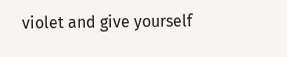violet and give yourself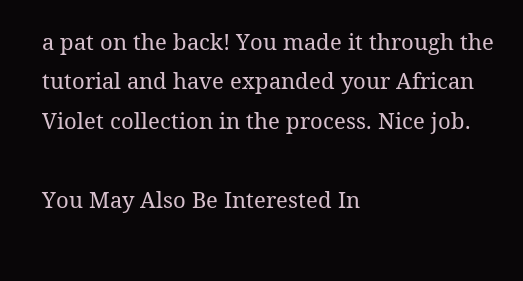a pat on the back! You made it through the tutorial and have expanded your African Violet collection in the process. Nice job.

You May Also Be Interested In